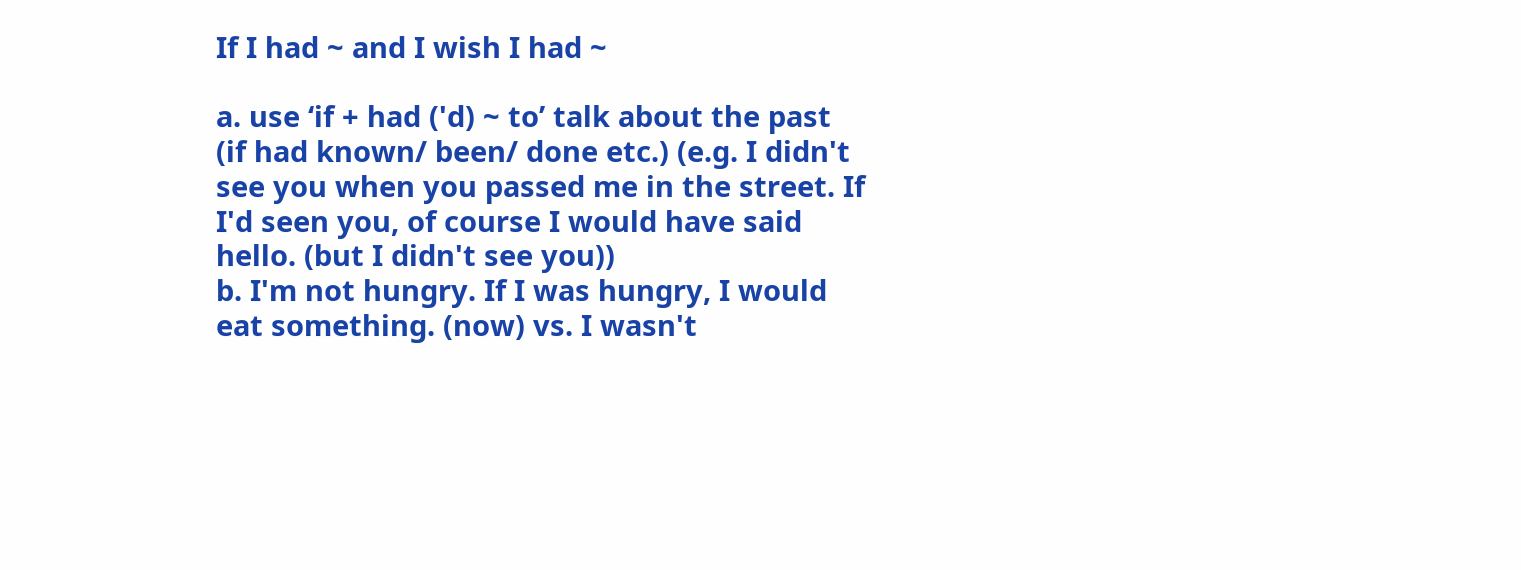If I had ~ and I wish I had ~

a. use ‘if + had ('d) ~ to’ talk about the past (if had known/ been/ done etc.) (e.g. I didn't see you when you passed me in the street. If I'd seen you, of course I would have said hello. (but I didn't see you))
b. I'm not hungry. If I was hungry, I would eat something. (now) vs. I wasn't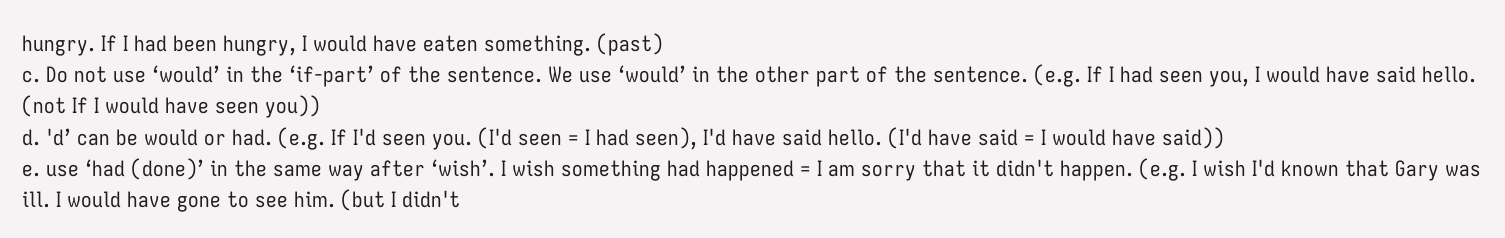hungry. If I had been hungry, I would have eaten something. (past)
c. Do not use ‘would’ in the ‘if-part’ of the sentence. We use ‘would’ in the other part of the sentence. (e.g. If I had seen you, I would have said hello. (not If I would have seen you))
d. 'd’ can be would or had. (e.g. If I'd seen you. (I'd seen = I had seen), I'd have said hello. (I'd have said = I would have said))
e. use ‘had (done)’ in the same way after ‘wish’. I wish something had happened = I am sorry that it didn't happen. (e.g. I wish I'd known that Gary was ill. I would have gone to see him. (but I didn't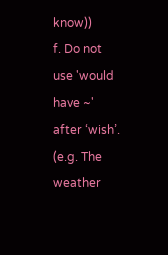know))
f. Do not use 'would have ~' after ‘wish’. (e.g. The weather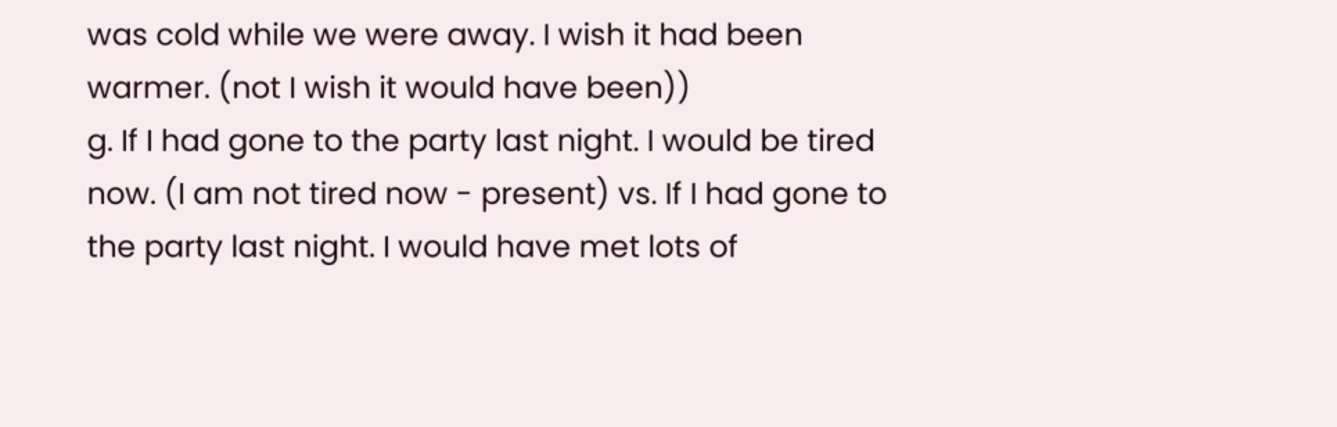was cold while we were away. I wish it had been warmer. (not I wish it would have been))
g. If I had gone to the party last night. I would be tired now. (I am not tired now - present) vs. If I had gone to the party last night. I would have met lots of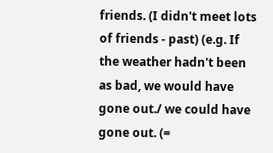friends. (I didn't meet lots of friends - past) (e.g. If the weather hadn't been as bad, we would have gone out./ we could have gone out. (=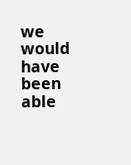we would have been able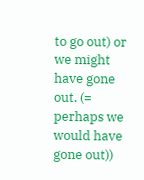to go out) or we might have gone out. (= perhaps we would have gone out))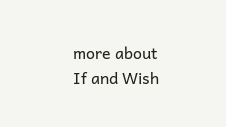more about If and Wish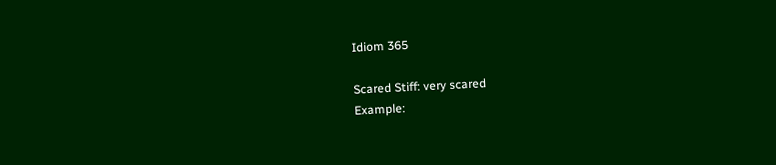Idiom 365

Scared Stiff: very scared
Example: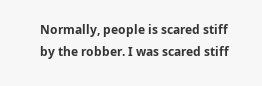Normally, people is scared stiff by the robber. I was scared stiff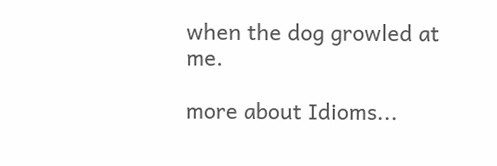when the dog growled at me.

more about Idioms...